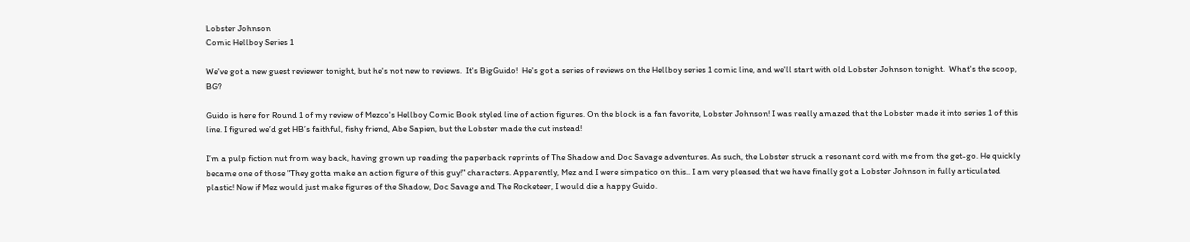Lobster Johnson
Comic Hellboy Series 1

We've got a new guest reviewer tonight, but he's not new to reviews.  It's BigGuido!  He's got a series of reviews on the Hellboy series 1 comic line, and we'll start with old Lobster Johnson tonight.  What's the scoop, BG?

Guido is here for Round 1 of my review of Mezco's Hellboy Comic Book styled line of action figures. On the block is a fan favorite, Lobster Johnson! I was really amazed that the Lobster made it into series 1 of this line. I figured we’d get HB’s faithful, fishy friend, Abe Sapien, but the Lobster made the cut instead!

I’m a pulp fiction nut from way back, having grown up reading the paperback reprints of The Shadow and Doc Savage adventures. As such, the Lobster struck a resonant cord with me from the get-go. He quickly became one of those "They gotta make an action figure of this guy!" characters. Apparently, Mez and I were simpatico on this.. I am very pleased that we have finally got a Lobster Johnson in fully articulated plastic! Now if Mez would just make figures of the Shadow, Doc Savage and The Rocketeer, I would die a happy Guido.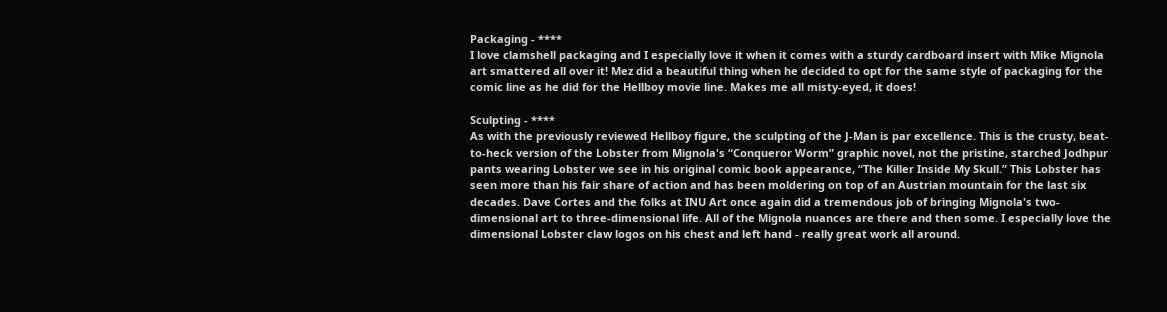Packaging - ****
I love clamshell packaging and I especially love it when it comes with a sturdy cardboard insert with Mike Mignola art smattered all over it! Mez did a beautiful thing when he decided to opt for the same style of packaging for the comic line as he did for the Hellboy movie line. Makes me all misty-eyed, it does!

Sculpting - ****
As with the previously reviewed Hellboy figure, the sculpting of the J-Man is par excellence. This is the crusty, beat-to-heck version of the Lobster from Mignola's “Conqueror Worm” graphic novel, not the pristine, starched Jodhpur pants wearing Lobster we see in his original comic book appearance, “The Killer Inside My Skull.” This Lobster has seen more than his fair share of action and has been moldering on top of an Austrian mountain for the last six decades. Dave Cortes and the folks at INU Art once again did a tremendous job of bringing Mignola's two-dimensional art to three-dimensional life. All of the Mignola nuances are there and then some. I especially love the dimensional Lobster claw logos on his chest and left hand - really great work all around.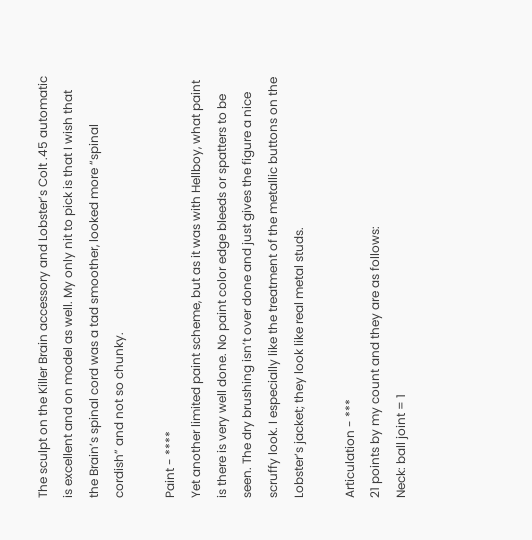The sculpt on the Killer Brain accessory and Lobster’s Colt .45 automatic is excellent and on model as well. My only nit to pick is that I wish that the Brain’s spinal cord was a tad smoother, looked more “spinal cordish” and not so chunky.

Paint - ****
Yet another limited paint scheme, but as it was with Hellboy, what paint is there is very well done. No paint color edge bleeds or spatters to be seen. The dry brushing isn’t over done and just gives the figure a nice scruffy look. I especially like the treatment of the metallic buttons on the Lobster’s jacket; they look like real metal studs.

Articulation - ***
21 points by my count and they are as follows:
Neck: ball joint = 1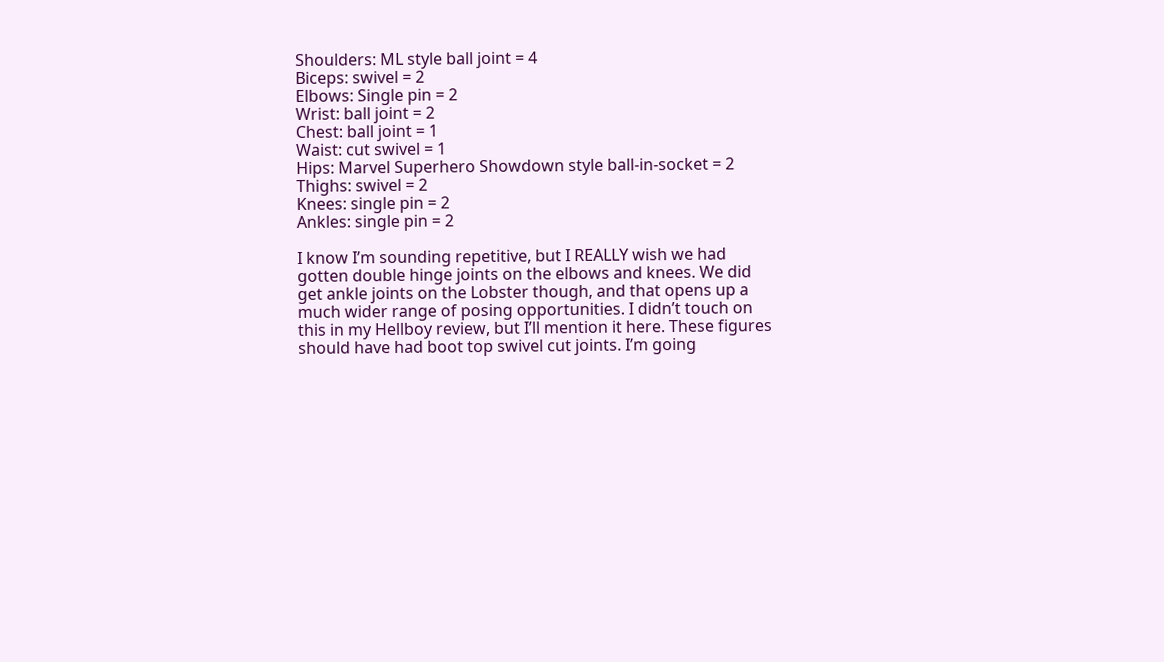Shoulders: ML style ball joint = 4
Biceps: swivel = 2
Elbows: Single pin = 2
Wrist: ball joint = 2
Chest: ball joint = 1
Waist: cut swivel = 1
Hips: Marvel Superhero Showdown style ball-in-socket = 2
Thighs: swivel = 2
Knees: single pin = 2
Ankles: single pin = 2

I know I’m sounding repetitive, but I REALLY wish we had gotten double hinge joints on the elbows and knees. We did get ankle joints on the Lobster though, and that opens up a much wider range of posing opportunities. I didn’t touch on this in my Hellboy review, but I’ll mention it here. These figures should have had boot top swivel cut joints. I’m going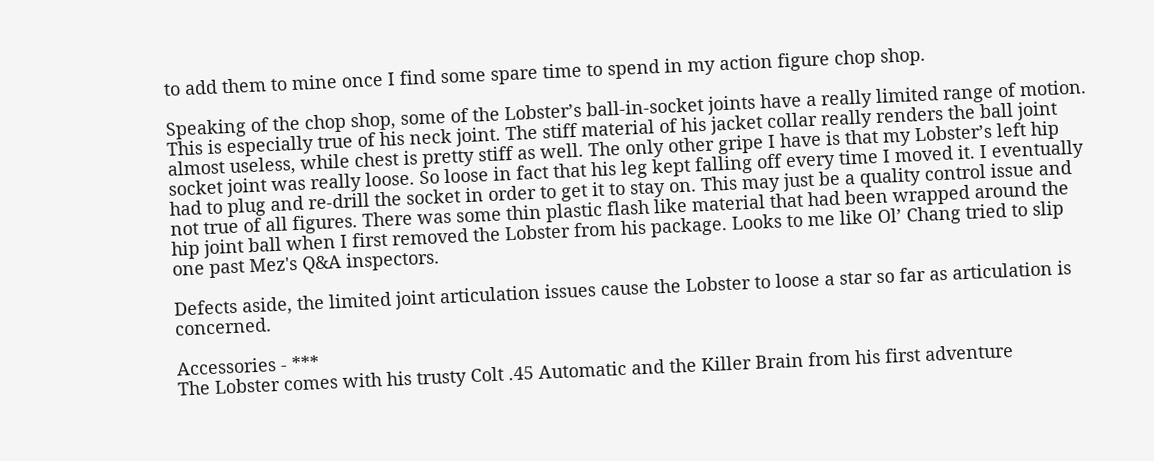to add them to mine once I find some spare time to spend in my action figure chop shop.

Speaking of the chop shop, some of the Lobster’s ball-in-socket joints have a really limited range of motion. This is especially true of his neck joint. The stiff material of his jacket collar really renders the ball joint almost useless, while chest is pretty stiff as well. The only other gripe I have is that my Lobster’s left hip socket joint was really loose. So loose in fact that his leg kept falling off every time I moved it. I eventually had to plug and re-drill the socket in order to get it to stay on. This may just be a quality control issue and not true of all figures. There was some thin plastic flash like material that had been wrapped around the hip joint ball when I first removed the Lobster from his package. Looks to me like Ol’ Chang tried to slip one past Mez's Q&A inspectors.

Defects aside, the limited joint articulation issues cause the Lobster to loose a star so far as articulation is concerned.

Accessories - ***
The Lobster comes with his trusty Colt .45 Automatic and the Killer Brain from his first adventure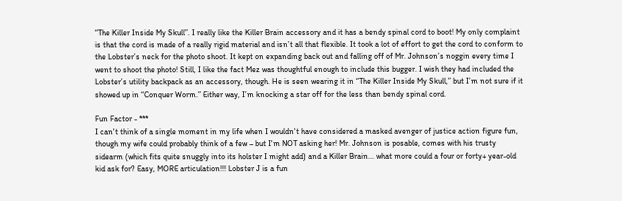“The Killer Inside My Skull”. I really like the Killer Brain accessory and it has a bendy spinal cord to boot! My only complaint is that the cord is made of a really rigid material and isn’t all that flexible. It took a lot of effort to get the cord to conform to the Lobster’s neck for the photo shoot. It kept on expanding back out and falling off of Mr. Johnson’s noggin every time I went to shoot the photo! Still, I like the fact Mez was thoughtful enough to include this bugger. I wish they had included the Lobster’s utility backpack as an accessory, though. He is seen wearing it in “The Killer Inside My Skull,” but I’m not sure if it showed up in “Conquer Worm.” Either way, I’m knocking a star off for the less than bendy spinal cord.

Fun Factor - ***
I can't think of a single moment in my life when I wouldn't have considered a masked avenger of justice action figure fun, though my wife could probably think of a few – but I'm NOT asking her! Mr. Johnson is posable, comes with his trusty sidearm (which fits quite snuggly into its holster I might add) and a Killer Brain... what more could a four or forty+ year-old kid ask for? Easy, MORE articulation!!! Lobster J is a fun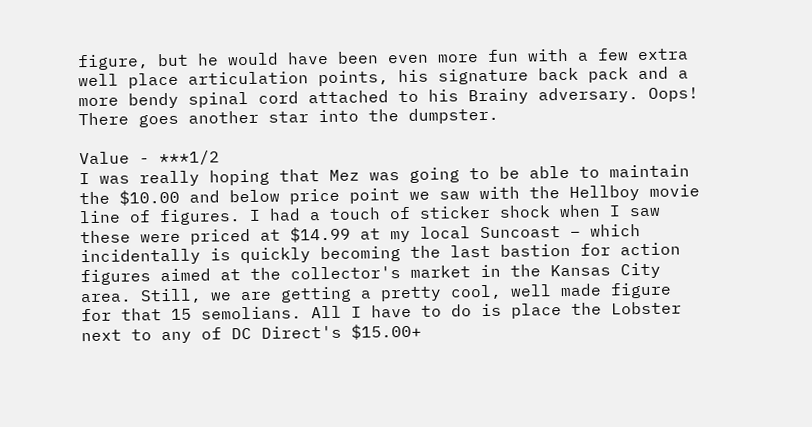figure, but he would have been even more fun with a few extra well place articulation points, his signature back pack and a more bendy spinal cord attached to his Brainy adversary. Oops! There goes another star into the dumpster.

Value - ***1/2
I was really hoping that Mez was going to be able to maintain the $10.00 and below price point we saw with the Hellboy movie line of figures. I had a touch of sticker shock when I saw these were priced at $14.99 at my local Suncoast – which incidentally is quickly becoming the last bastion for action figures aimed at the collector's market in the Kansas City area. Still, we are getting a pretty cool, well made figure for that 15 semolians. All I have to do is place the Lobster next to any of DC Direct's $15.00+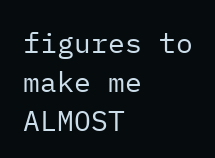figures to make me ALMOST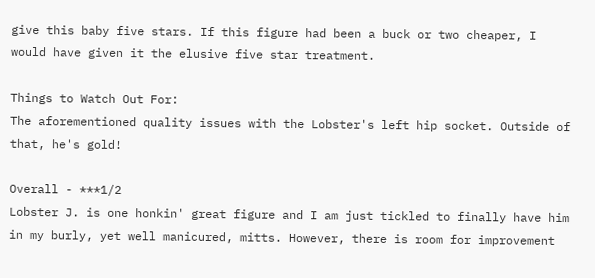give this baby five stars. If this figure had been a buck or two cheaper, I would have given it the elusive five star treatment.

Things to Watch Out For:
The aforementioned quality issues with the Lobster's left hip socket. Outside of that, he's gold!

Overall - ***1/2
Lobster J. is one honkin' great figure and I am just tickled to finally have him in my burly, yet well manicured, mitts. However, there is room for improvement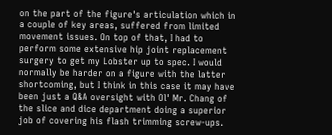on the part of the figure's articulation which in a couple of key areas, suffered from limited movement issues. On top of that, I had to perform some extensive hip joint replacement surgery to get my Lobster up to spec. I would normally be harder on a figure with the latter shortcoming, but I think in this case it may have been just a Q&A oversight with Ol' Mr. Chang of the slice and dice department doing a superior job of covering his flash trimming screw-ups.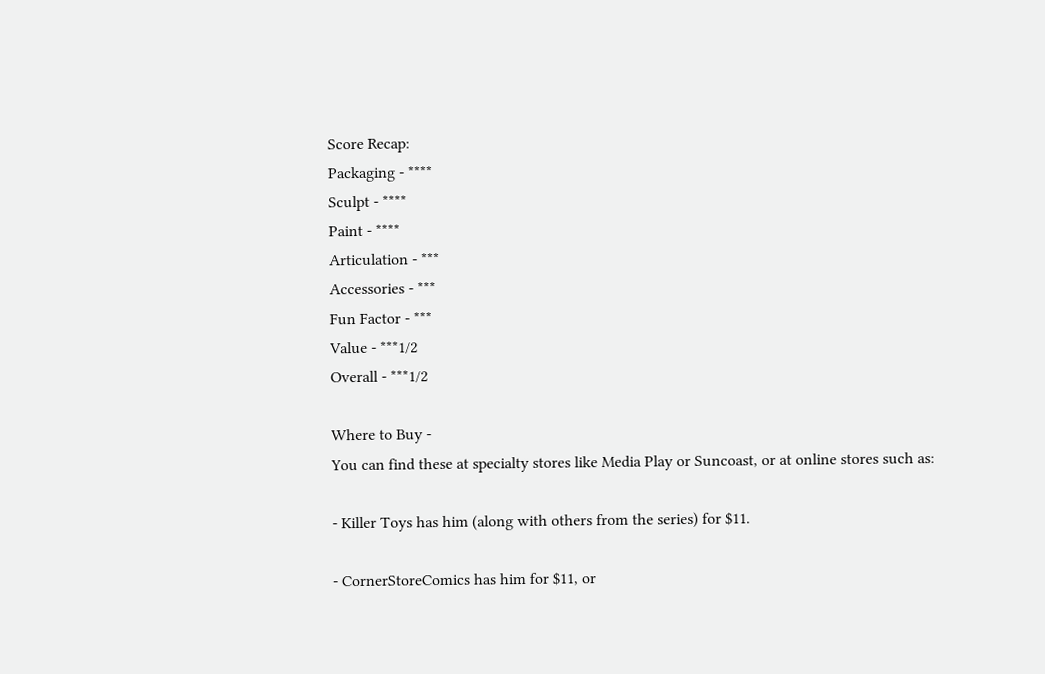Score Recap:
Packaging - ****
Sculpt - ****
Paint - ****
Articulation - ***
Accessories - ***
Fun Factor - ***
Value - ***1/2
Overall - ***1/2

Where to Buy -
You can find these at specialty stores like Media Play or Suncoast, or at online stores such as:

- Killer Toys has him (along with others from the series) for $11.

- CornerStoreComics has him for $11, or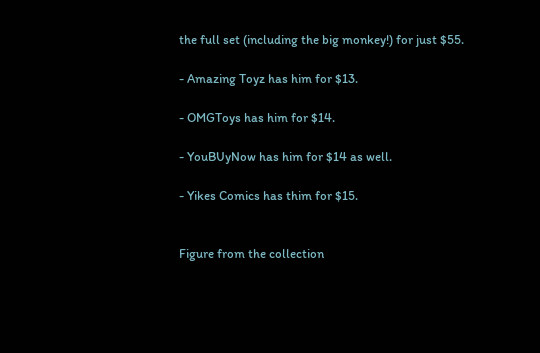the full set (including the big monkey!) for just $55.

- Amazing Toyz has him for $13.

- OMGToys has him for $14.

- YouBUyNow has him for $14 as well.

- Yikes Comics has thim for $15.


Figure from the collection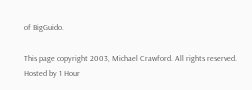of BigGuido.

This page copyright 2003, Michael Crawford. All rights reserved. Hosted by 1 Hour